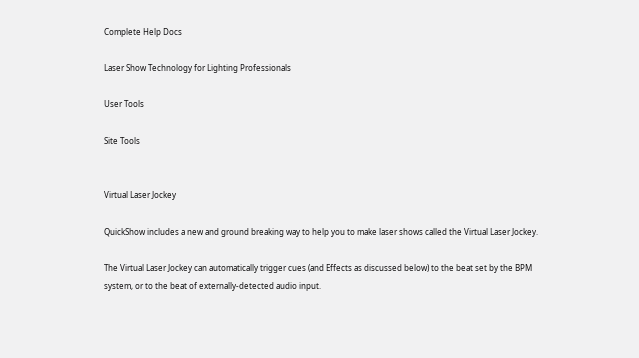Complete Help Docs

Laser Show Technology for Lighting Professionals

User Tools

Site Tools


Virtual Laser Jockey

QuickShow includes a new and ground breaking way to help you to make laser shows called the Virtual Laser Jockey.

The Virtual Laser Jockey can automatically trigger cues (and Effects as discussed below) to the beat set by the BPM system, or to the beat of externally-detected audio input.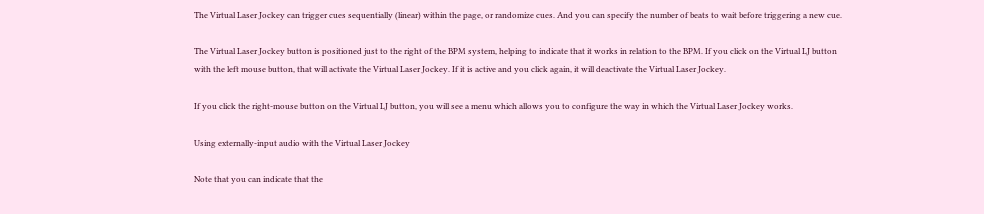The Virtual Laser Jockey can trigger cues sequentially (linear) within the page, or randomize cues. And you can specify the number of beats to wait before triggering a new cue.

The Virtual Laser Jockey button is positioned just to the right of the BPM system, helping to indicate that it works in relation to the BPM. If you click on the Virtual LJ button with the left mouse button, that will activate the Virtual Laser Jockey. If it is active and you click again, it will deactivate the Virtual Laser Jockey.

If you click the right-mouse button on the Virtual LJ button, you will see a menu which allows you to configure the way in which the Virtual Laser Jockey works.

Using externally-input audio with the Virtual Laser Jockey

Note that you can indicate that the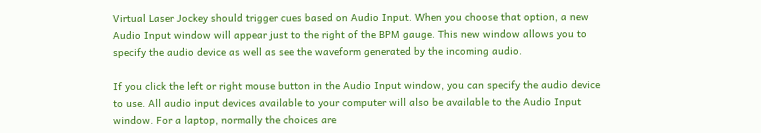Virtual Laser Jockey should trigger cues based on Audio Input. When you choose that option, a new Audio Input window will appear just to the right of the BPM gauge. This new window allows you to specify the audio device as well as see the waveform generated by the incoming audio.

If you click the left or right mouse button in the Audio Input window, you can specify the audio device to use. All audio input devices available to your computer will also be available to the Audio Input window. For a laptop, normally the choices are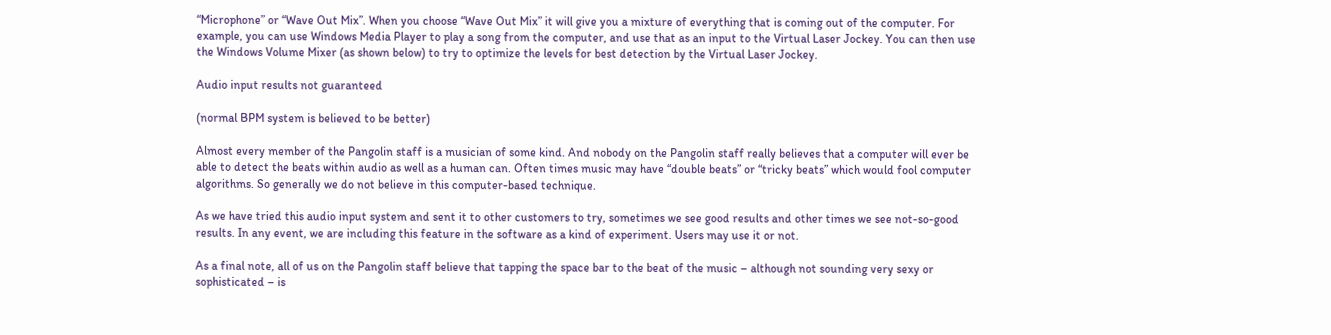“Microphone” or “Wave Out Mix”. When you choose “Wave Out Mix” it will give you a mixture of everything that is coming out of the computer. For example, you can use Windows Media Player to play a song from the computer, and use that as an input to the Virtual Laser Jockey. You can then use the Windows Volume Mixer (as shown below) to try to optimize the levels for best detection by the Virtual Laser Jockey.

Audio input results not guaranteed

(normal BPM system is believed to be better)

Almost every member of the Pangolin staff is a musician of some kind. And nobody on the Pangolin staff really believes that a computer will ever be able to detect the beats within audio as well as a human can. Often times music may have “double beats” or “tricky beats” which would fool computer algorithms. So generally we do not believe in this computer-based technique.

As we have tried this audio input system and sent it to other customers to try, sometimes we see good results and other times we see not-so-good results. In any event, we are including this feature in the software as a kind of experiment. Users may use it or not.

As a final note, all of us on the Pangolin staff believe that tapping the space bar to the beat of the music – although not sounding very sexy or sophisticated – is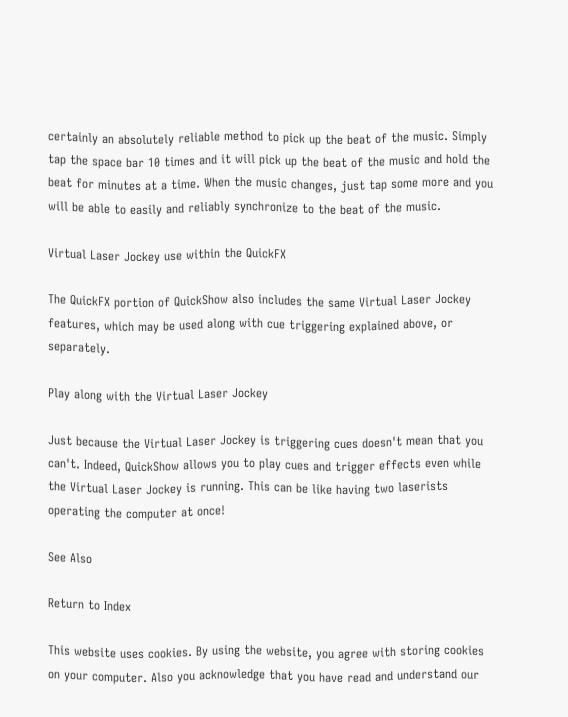certainly an absolutely reliable method to pick up the beat of the music. Simply tap the space bar 10 times and it will pick up the beat of the music and hold the beat for minutes at a time. When the music changes, just tap some more and you will be able to easily and reliably synchronize to the beat of the music.

Virtual Laser Jockey use within the QuickFX

The QuickFX portion of QuickShow also includes the same Virtual Laser Jockey features, which may be used along with cue triggering explained above, or separately.

Play along with the Virtual Laser Jockey

Just because the Virtual Laser Jockey is triggering cues doesn't mean that you can't. Indeed, QuickShow allows you to play cues and trigger effects even while the Virtual Laser Jockey is running. This can be like having two laserists operating the computer at once!

See Also

Return to Index

This website uses cookies. By using the website, you agree with storing cookies on your computer. Also you acknowledge that you have read and understand our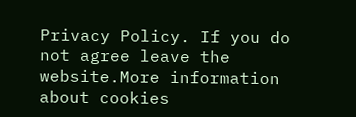Privacy Policy. If you do not agree leave the website.More information about cookies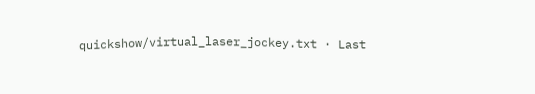quickshow/virtual_laser_jockey.txt · Last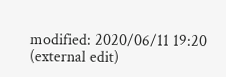modified: 2020/06/11 19:20 (external edit)